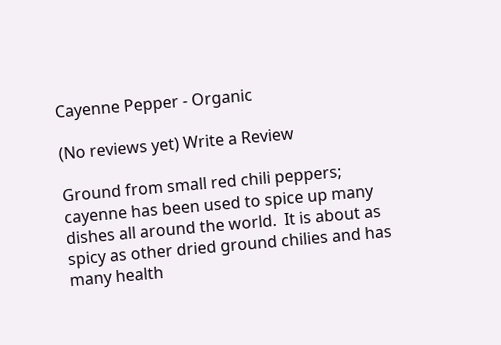Cayenne Pepper - Organic

(No reviews yet) Write a Review

Ground from small red chili peppers; cayenne has been used to spice up many dishes all around the world.  It is about as spicy as other dried ground chilies and has many health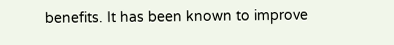benefits. It has been known to improve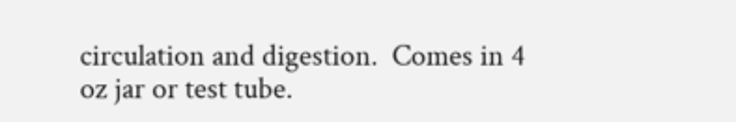circulation and digestion.  Comes in 4 oz jar or test tube.